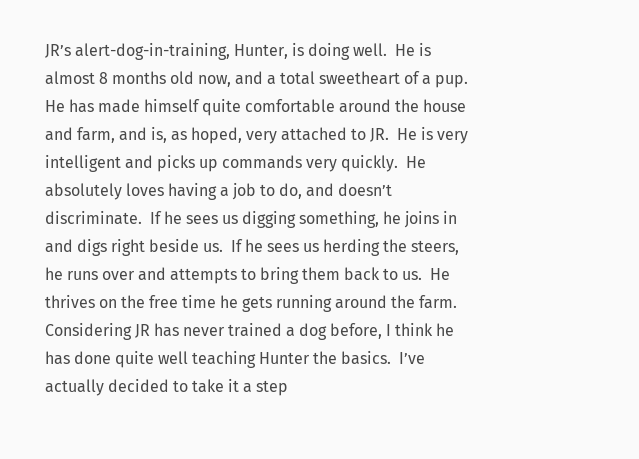JR’s alert-dog-in-training, Hunter, is doing well.  He is almost 8 months old now, and a total sweetheart of a pup.  He has made himself quite comfortable around the house and farm, and is, as hoped, very attached to JR.  He is very intelligent and picks up commands very quickly.  He absolutely loves having a job to do, and doesn’t discriminate.  If he sees us digging something, he joins in and digs right beside us.  If he sees us herding the steers, he runs over and attempts to bring them back to us.  He thrives on the free time he gets running around the farm.  Considering JR has never trained a dog before, I think he has done quite well teaching Hunter the basics.  I’ve actually decided to take it a step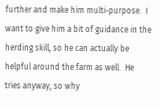further and make him multi-purpose.  I want to give him a bit of guidance in the herding skill, so he can actually be helpful around the farm as well.  He tries anyway, so why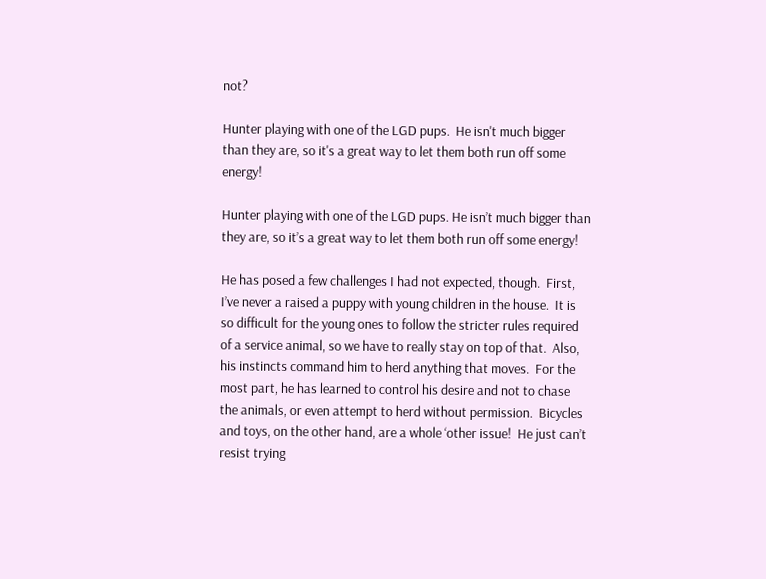not?

Hunter playing with one of the LGD pups.  He isn't much bigger than they are, so it's a great way to let them both run off some energy!

Hunter playing with one of the LGD pups. He isn’t much bigger than they are, so it’s a great way to let them both run off some energy!

He has posed a few challenges I had not expected, though.  First, I’ve never a raised a puppy with young children in the house.  It is so difficult for the young ones to follow the stricter rules required of a service animal, so we have to really stay on top of that.  Also, his instincts command him to herd anything that moves.  For the most part, he has learned to control his desire and not to chase the animals, or even attempt to herd without permission.  Bicycles and toys, on the other hand, are a whole ‘other issue!  He just can’t resist trying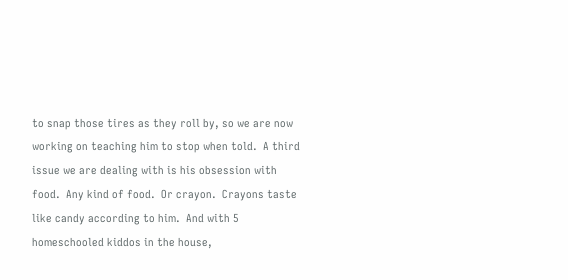to snap those tires as they roll by, so we are now working on teaching him to stop when told.  A third issue we are dealing with is his obsession with food.  Any kind of food.  Or crayon.  Crayons taste like candy according to him.  And with 5 homeschooled kiddos in the house,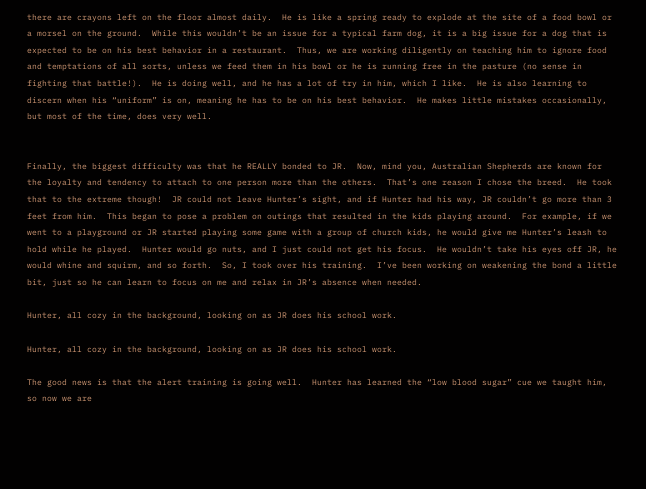there are crayons left on the floor almost daily.  He is like a spring ready to explode at the site of a food bowl or a morsel on the ground.  While this wouldn’t be an issue for a typical farm dog, it is a big issue for a dog that is expected to be on his best behavior in a restaurant.  Thus, we are working diligently on teaching him to ignore food and temptations of all sorts, unless we feed them in his bowl or he is running free in the pasture (no sense in fighting that battle!).  He is doing well, and he has a lot of try in him, which I like.  He is also learning to discern when his “uniform” is on, meaning he has to be on his best behavior.  He makes little mistakes occasionally, but most of the time, does very well.


Finally, the biggest difficulty was that he REALLY bonded to JR.  Now, mind you, Australian Shepherds are known for the loyalty and tendency to attach to one person more than the others.  That’s one reason I chose the breed.  He took that to the extreme though!  JR could not leave Hunter’s sight, and if Hunter had his way, JR couldn’t go more than 3 feet from him.  This began to pose a problem on outings that resulted in the kids playing around.  For example, if we went to a playground or JR started playing some game with a group of church kids, he would give me Hunter’s leash to hold while he played.  Hunter would go nuts, and I just could not get his focus.  He wouldn’t take his eyes off JR, he would whine and squirm, and so forth.  So, I took over his training.  I’ve been working on weakening the bond a little bit, just so he can learn to focus on me and relax in JR’s absence when needed.

Hunter, all cozy in the background, looking on as JR does his school work.

Hunter, all cozy in the background, looking on as JR does his school work.

The good news is that the alert training is going well.  Hunter has learned the “low blood sugar” cue we taught him, so now we are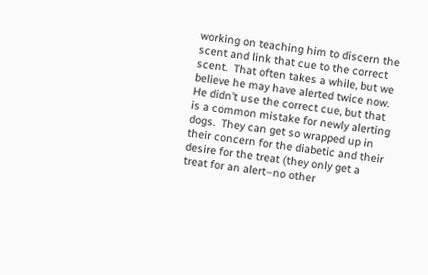working on teaching him to discern the scent and link that cue to the correct scent.  That often takes a while, but we believe he may have alerted twice now.  He didn’t use the correct cue, but that is a common mistake for newly alerting dogs.  They can get so wrapped up in their concern for the diabetic and their desire for the treat (they only get a treat for an alert–no other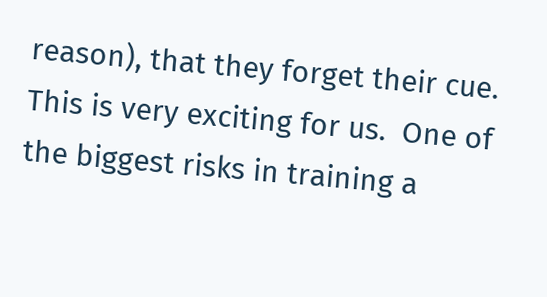reason), that they forget their cue.  This is very exciting for us.  One of the biggest risks in training a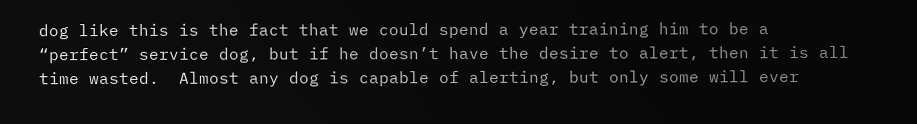dog like this is the fact that we could spend a year training him to be a “perfect” service dog, but if he doesn’t have the desire to alert, then it is all time wasted.  Almost any dog is capable of alerting, but only some will ever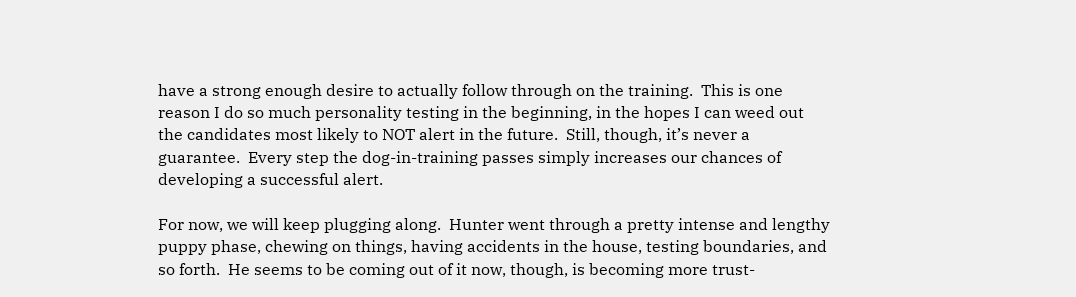have a strong enough desire to actually follow through on the training.  This is one reason I do so much personality testing in the beginning, in the hopes I can weed out the candidates most likely to NOT alert in the future.  Still, though, it’s never a guarantee.  Every step the dog-in-training passes simply increases our chances of developing a successful alert.

For now, we will keep plugging along.  Hunter went through a pretty intense and lengthy puppy phase, chewing on things, having accidents in the house, testing boundaries, and so forth.  He seems to be coming out of it now, though, is becoming more trust-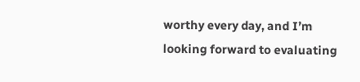worthy every day, and I’m looking forward to evaluating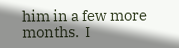him in a few more months.  I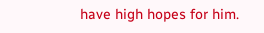have high hopes for him.